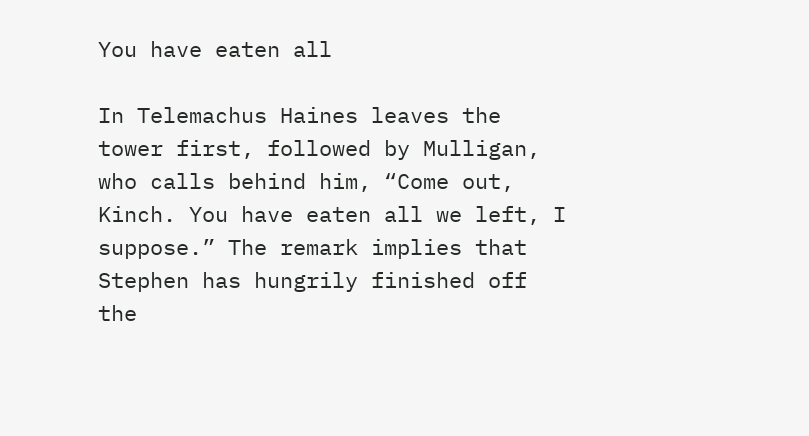You have eaten all

In Telemachus Haines leaves the tower first, followed by Mulligan, who calls behind him, “Come out, Kinch. You have eaten all we left, I suppose.” The remark implies that Stephen has hungrily finished off the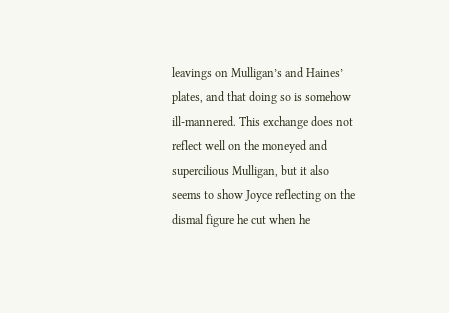leavings on Mulligan’s and Haines’ plates, and that doing so is somehow ill-mannered. This exchange does not reflect well on the moneyed and supercilious Mulligan, but it also seems to show Joyce reflecting on the dismal figure he cut when he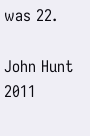was 22.

John Hunt 2011